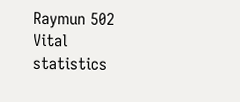Raymun 502
Vital statistics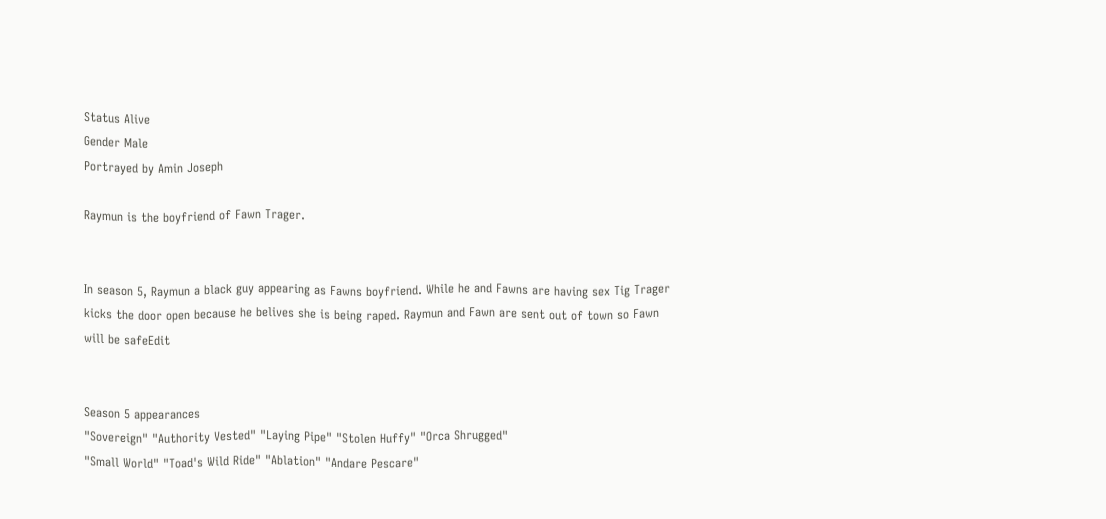Status Alive
Gender Male
Portrayed by Amin Joseph

Raymun is the boyfriend of Fawn Trager.


In season 5, Raymun a black guy appearing as Fawns boyfriend. While he and Fawns are having sex Tig Trager kicks the door open because he belives she is being raped. Raymun and Fawn are sent out of town so Fawn will be safeEdit


Season 5 appearances
"Sovereign" "Authority Vested" "Laying Pipe" "Stolen Huffy" "Orca Shrugged"
"Small World" "Toad's Wild Ride" "Ablation" "Andare Pescare"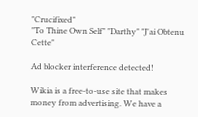"Crucifixed"
"To Thine Own Self" "Darthy" "J'ai Obtenu Cette"

Ad blocker interference detected!

Wikia is a free-to-use site that makes money from advertising. We have a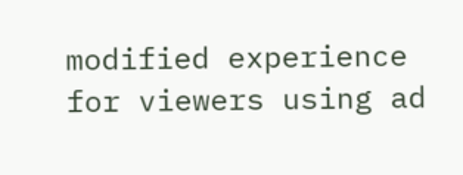modified experience for viewers using ad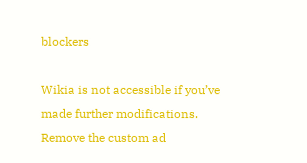blockers

Wikia is not accessible if you’ve made further modifications. Remove the custom ad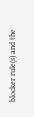blocker rule(s) and the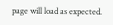page will load as expected.